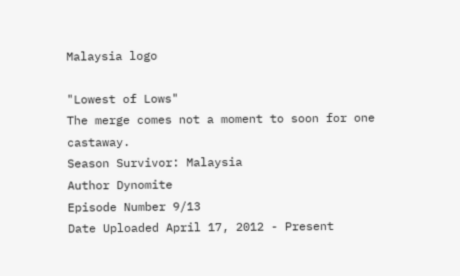Malaysia logo

"Lowest of Lows"
The merge comes not a moment to soon for one castaway.
Season Survivor: Malaysia
Author Dynomite
Episode Number 9/13
Date Uploaded April 17, 2012 - Present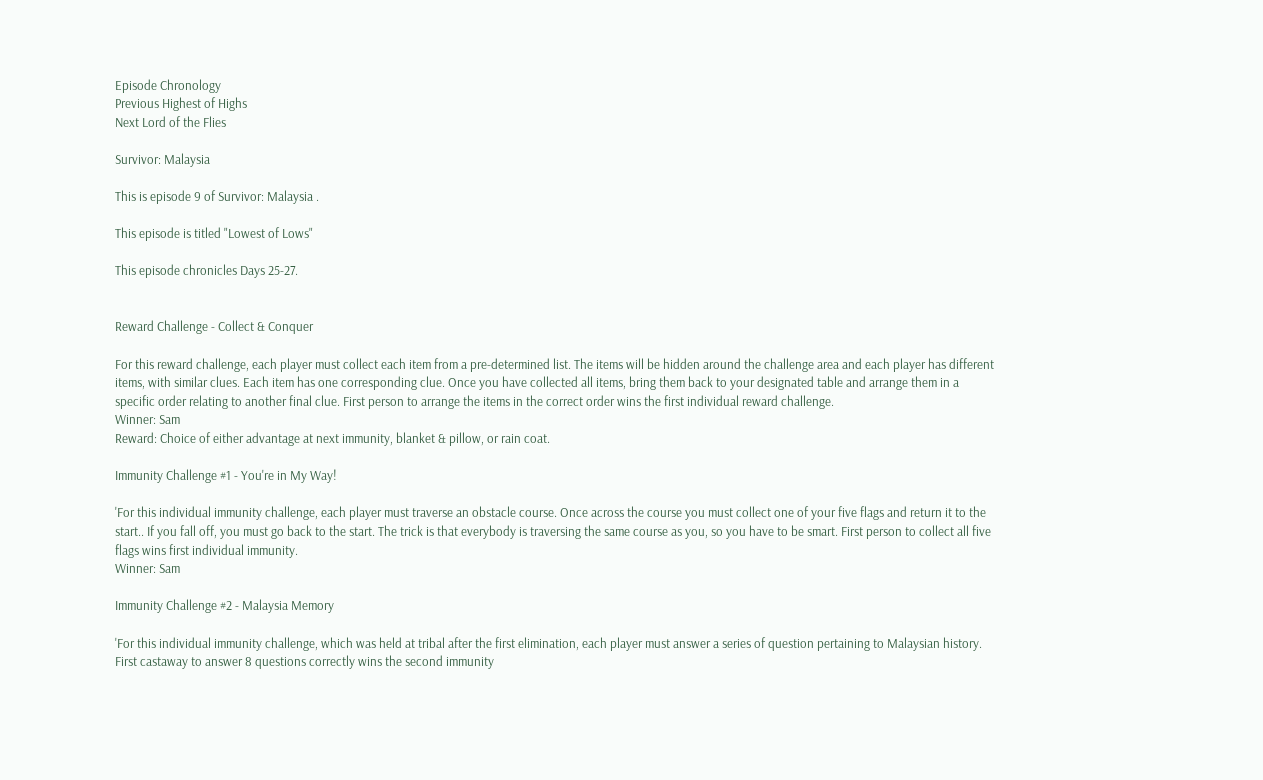Episode Chronology
Previous Highest of Highs
Next Lord of the Flies

Survivor: Malaysia

This is episode 9 of Survivor: Malaysia .

This episode is titled "Lowest of Lows"

This episode chronicles Days 25-27.


Reward Challenge - Collect & Conquer

For this reward challenge, each player must collect each item from a pre-determined list. The items will be hidden around the challenge area and each player has different items, with similar clues. Each item has one corresponding clue. Once you have collected all items, bring them back to your designated table and arrange them in a specific order relating to another final clue. First person to arrange the items in the correct order wins the first individual reward challenge.
Winner: Sam
Reward: Choice of either advantage at next immunity, blanket & pillow, or rain coat.

Immunity Challenge #1 - You're in My Way!

'For this individual immunity challenge, each player must traverse an obstacle course. Once across the course you must collect one of your five flags and return it to the start.. If you fall off, you must go back to the start. The trick is that everybody is traversing the same course as you, so you have to be smart. First person to collect all five flags wins first individual immunity.
Winner: Sam

Immunity Challenge #2 - Malaysia Memory

'For this individual immunity challenge, which was held at tribal after the first elimination, each player must answer a series of question pertaining to Malaysian history. First castaway to answer 8 questions correctly wins the second immunity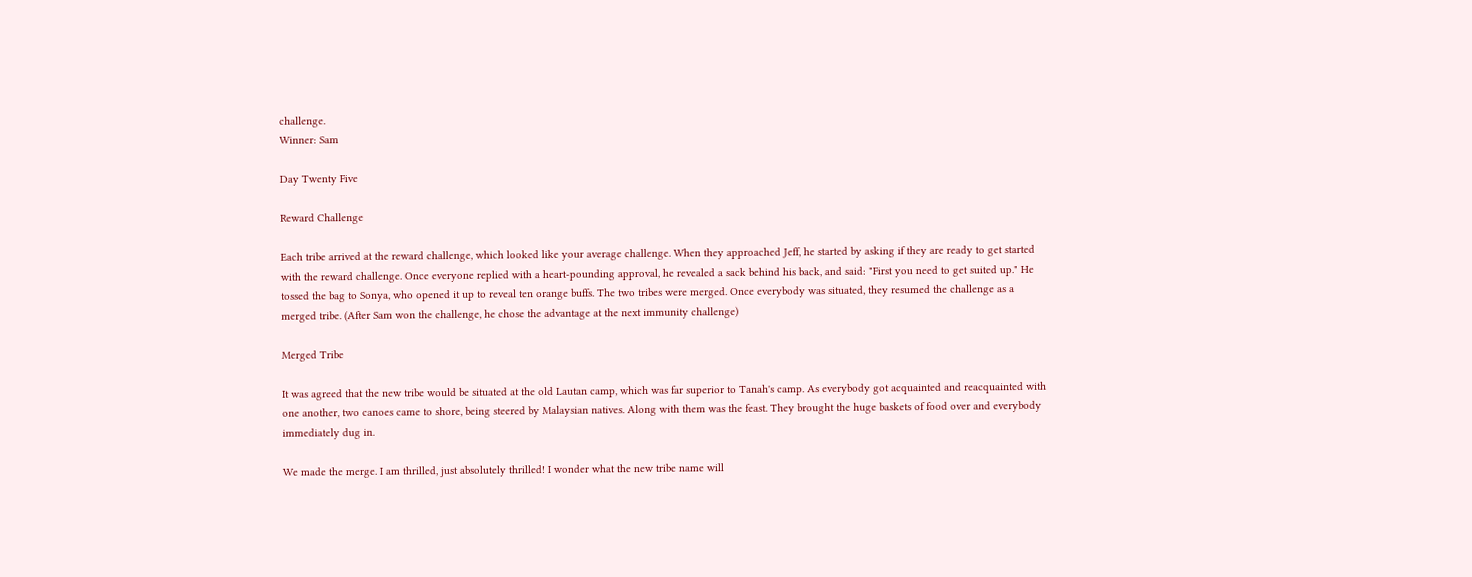challenge.
Winner: Sam

Day Twenty Five

Reward Challenge

Each tribe arrived at the reward challenge, which looked like your average challenge. When they approached Jeff, he started by asking if they are ready to get started with the reward challenge. Once everyone replied with a heart-pounding approval, he revealed a sack behind his back, and said: "First you need to get suited up." He tossed the bag to Sonya, who opened it up to reveal ten orange buffs. The two tribes were merged. Once everybody was situated, they resumed the challenge as a merged tribe. (After Sam won the challenge, he chose the advantage at the next immunity challenge)

Merged Tribe

It was agreed that the new tribe would be situated at the old Lautan camp, which was far superior to Tanah's camp. As everybody got acquainted and reacquainted with one another, two canoes came to shore, being steered by Malaysian natives. Along with them was the feast. They brought the huge baskets of food over and everybody immediately dug in.

We made the merge. I am thrilled, just absolutely thrilled! I wonder what the new tribe name will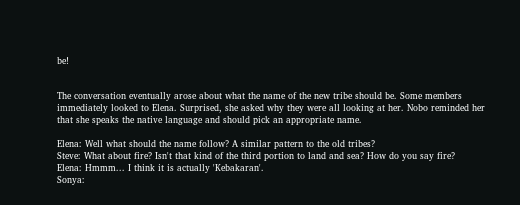be!


The conversation eventually arose about what the name of the new tribe should be. Some members immediately looked to Elena. Surprised, she asked why they were all looking at her. Nobo reminded her that she speaks the native language and should pick an appropriate name.

Elena: Well what should the name follow? A similar pattern to the old tribes?
Steve: What about fire? Isn't that kind of the third portion to land and sea? How do you say fire?
Elena: Hmmm... I think it is actually 'Kebakaran'.
Sonya: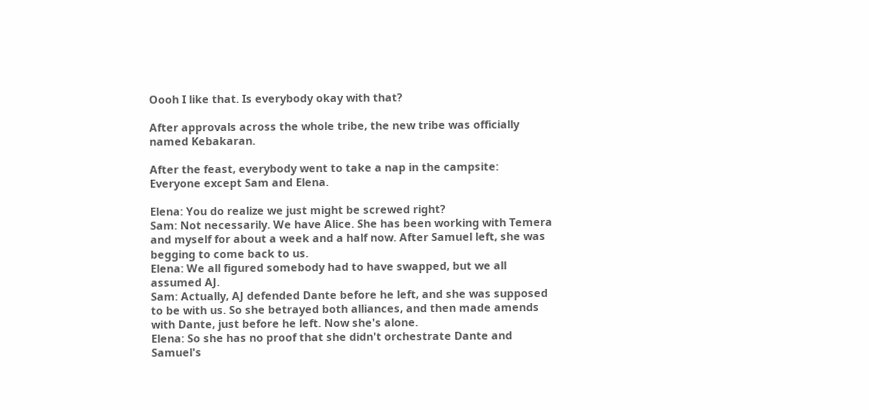Oooh I like that. Is everybody okay with that?

After approvals across the whole tribe, the new tribe was officially named Kebakaran.

After the feast, everybody went to take a nap in the campsite: Everyone except Sam and Elena.

Elena: You do realize we just might be screwed right?
Sam: Not necessarily. We have Alice. She has been working with Temera and myself for about a week and a half now. After Samuel left, she was begging to come back to us.
Elena: We all figured somebody had to have swapped, but we all assumed AJ.
Sam: Actually, AJ defended Dante before he left, and she was supposed to be with us. So she betrayed both alliances, and then made amends with Dante, just before he left. Now she's alone.
Elena: So she has no proof that she didn't orchestrate Dante and Samuel's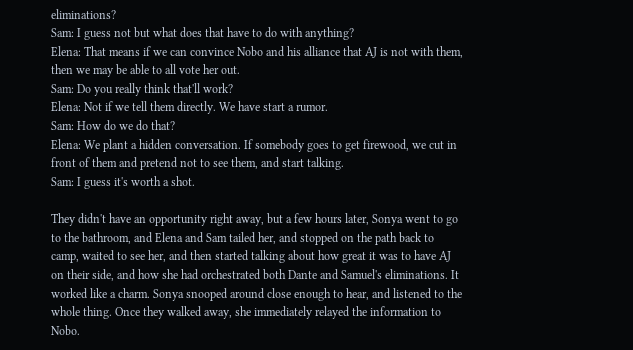eliminations?
Sam: I guess not but what does that have to do with anything?
Elena: That means if we can convince Nobo and his alliance that AJ is not with them, then we may be able to all vote her out.
Sam: Do you really think that'll work?
Elena: Not if we tell them directly. We have start a rumor.
Sam: How do we do that?
Elena: We plant a hidden conversation. If somebody goes to get firewood, we cut in front of them and pretend not to see them, and start talking.
Sam: I guess it's worth a shot.

They didn't have an opportunity right away, but a few hours later, Sonya went to go to the bathroom, and Elena and Sam tailed her, and stopped on the path back to camp, waited to see her, and then started talking about how great it was to have AJ on their side, and how she had orchestrated both Dante and Samuel's eliminations. It worked like a charm. Sonya snooped around close enough to hear, and listened to the whole thing. Once they walked away, she immediately relayed the information to Nobo.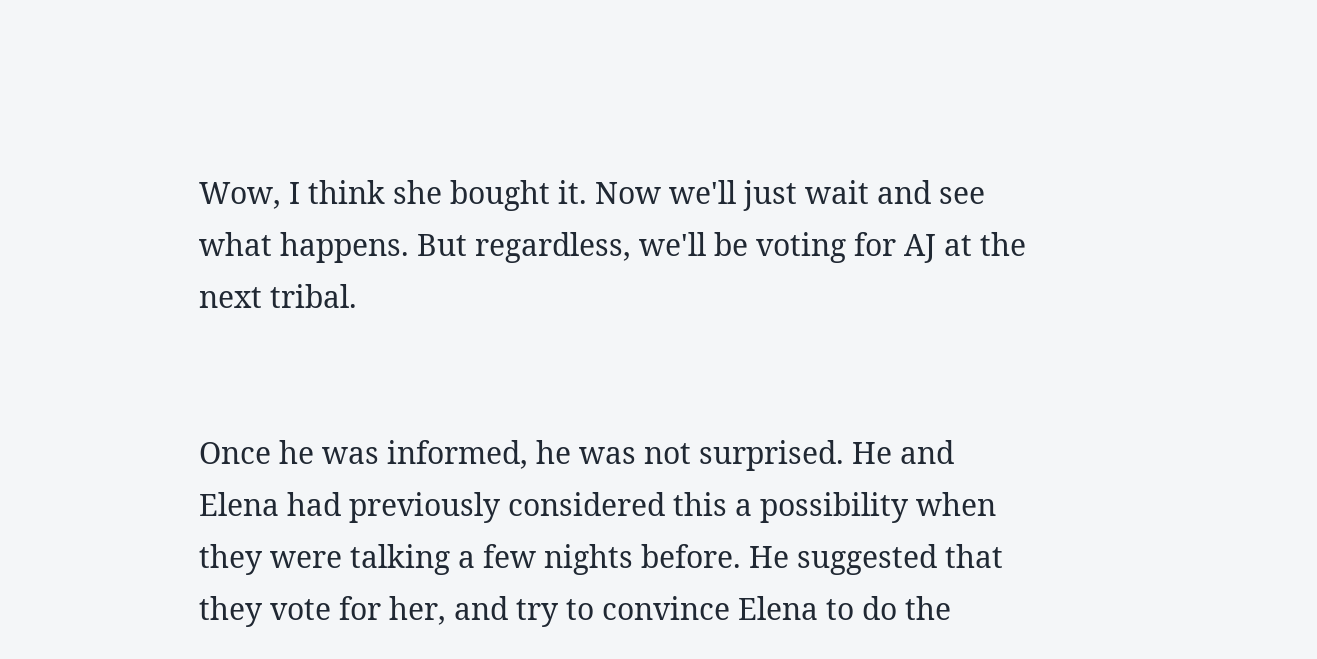Wow, I think she bought it. Now we'll just wait and see what happens. But regardless, we'll be voting for AJ at the next tribal.


Once he was informed, he was not surprised. He and Elena had previously considered this a possibility when they were talking a few nights before. He suggested that they vote for her, and try to convince Elena to do the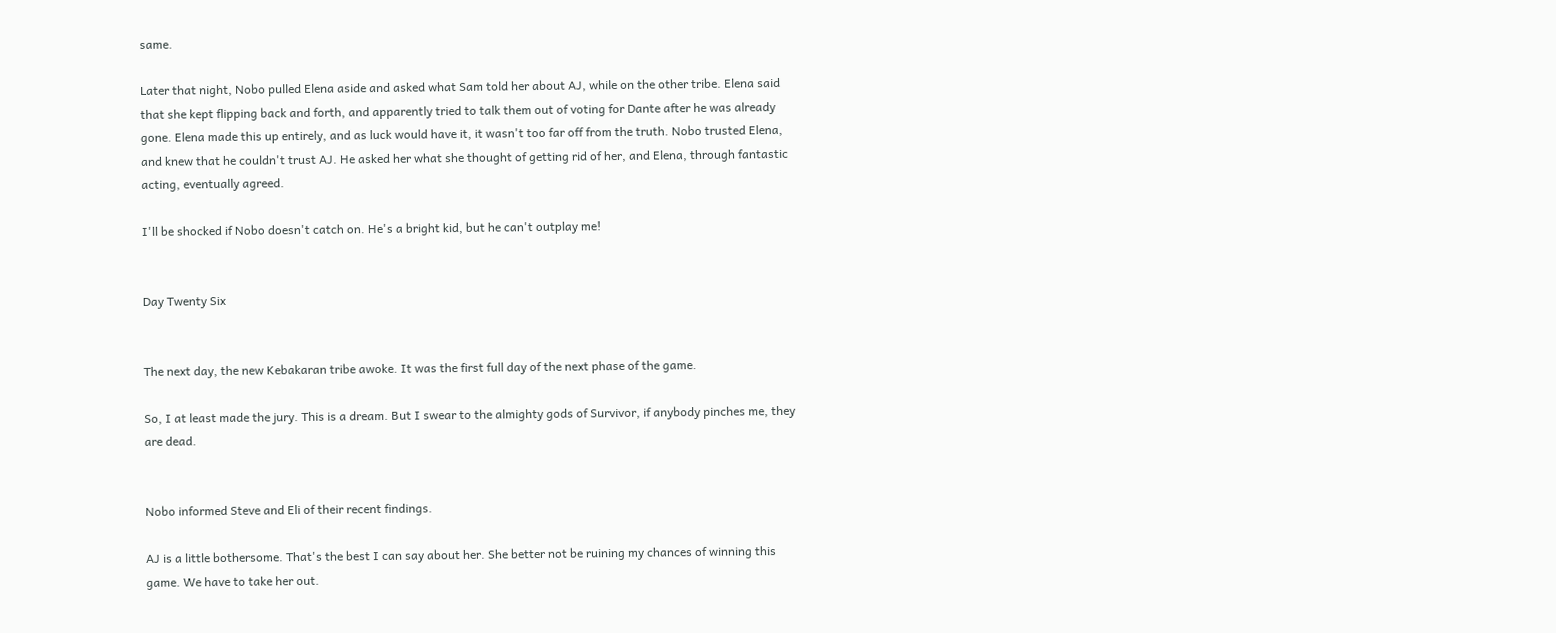same.

Later that night, Nobo pulled Elena aside and asked what Sam told her about AJ, while on the other tribe. Elena said that she kept flipping back and forth, and apparently tried to talk them out of voting for Dante after he was already gone. Elena made this up entirely, and as luck would have it, it wasn't too far off from the truth. Nobo trusted Elena, and knew that he couldn't trust AJ. He asked her what she thought of getting rid of her, and Elena, through fantastic acting, eventually agreed.

I'll be shocked if Nobo doesn't catch on. He's a bright kid, but he can't outplay me!


Day Twenty Six


The next day, the new Kebakaran tribe awoke. It was the first full day of the next phase of the game.

So, I at least made the jury. This is a dream. But I swear to the almighty gods of Survivor, if anybody pinches me, they are dead.


Nobo informed Steve and Eli of their recent findings.

AJ is a little bothersome. That's the best I can say about her. She better not be ruining my chances of winning this game. We have to take her out.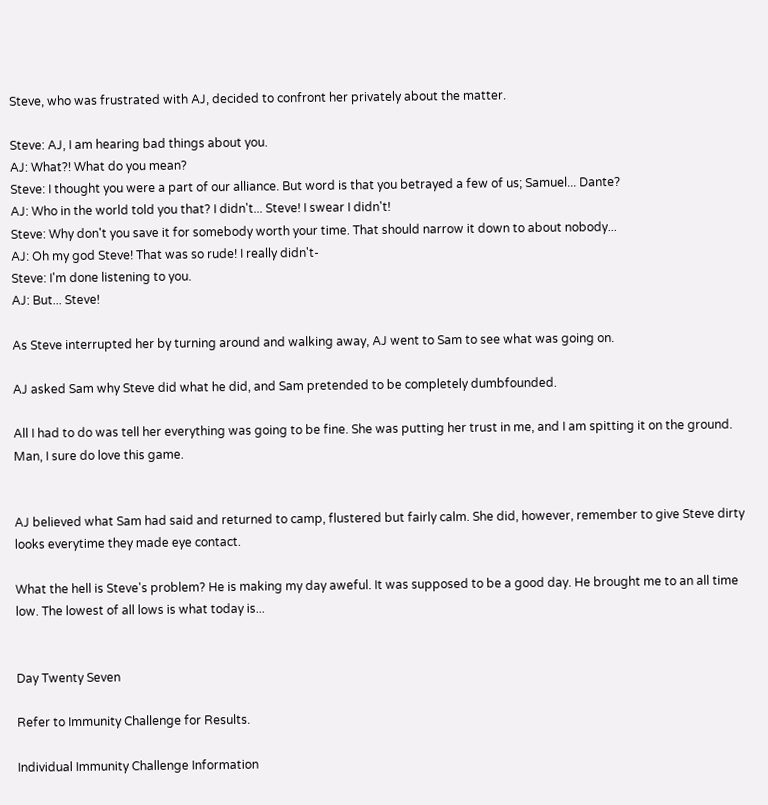Steve, who was frustrated with AJ, decided to confront her privately about the matter.

Steve: AJ, I am hearing bad things about you.
AJ: What?! What do you mean?
Steve: I thought you were a part of our alliance. But word is that you betrayed a few of us; Samuel... Dante?
AJ: Who in the world told you that? I didn't... Steve! I swear I didn't!
Steve: Why don't you save it for somebody worth your time. That should narrow it down to about nobody...
AJ: Oh my god Steve! That was so rude! I really didn't-
Steve: I'm done listening to you.
AJ: But... Steve!

As Steve interrupted her by turning around and walking away, AJ went to Sam to see what was going on.

AJ asked Sam why Steve did what he did, and Sam pretended to be completely dumbfounded.

All I had to do was tell her everything was going to be fine. She was putting her trust in me, and I am spitting it on the ground. Man, I sure do love this game.


AJ believed what Sam had said and returned to camp, flustered but fairly calm. She did, however, remember to give Steve dirty looks everytime they made eye contact.

What the hell is Steve's problem? He is making my day aweful. It was supposed to be a good day. He brought me to an all time low. The lowest of all lows is what today is...


Day Twenty Seven

Refer to Immunity Challenge for Results.

Individual Immunity Challenge Information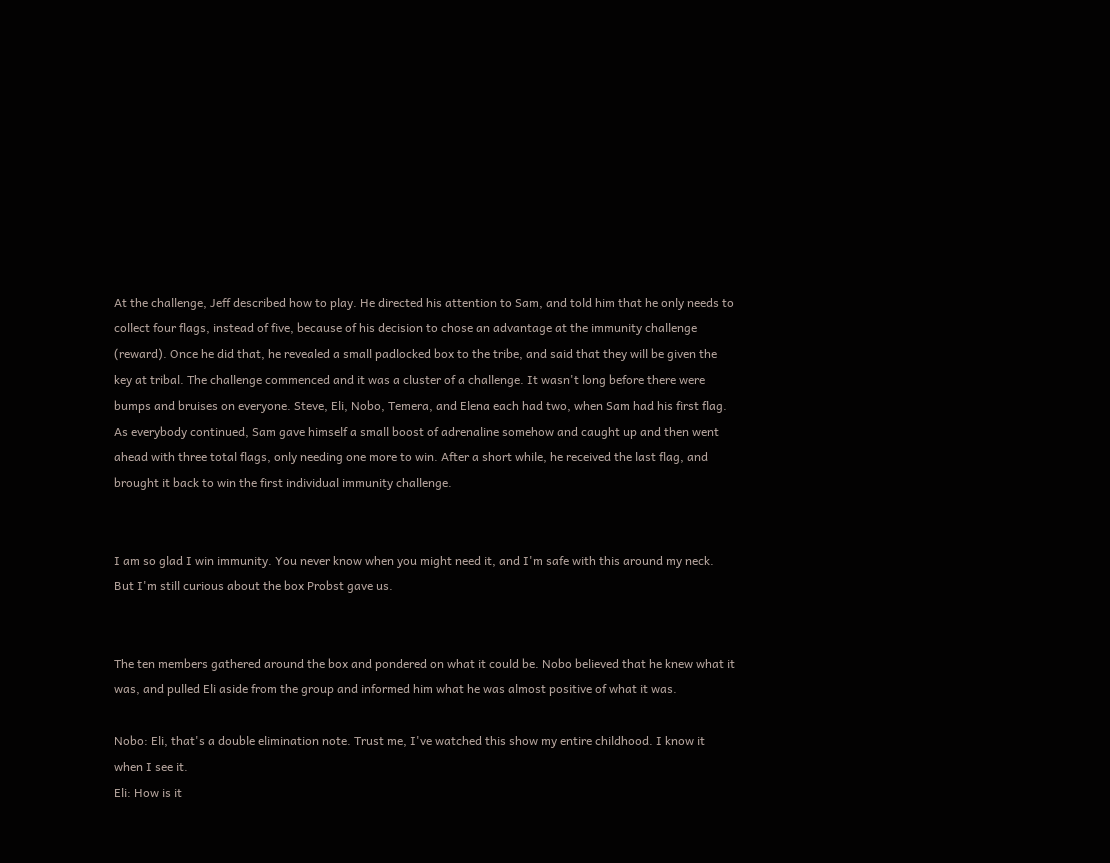At the challenge, Jeff described how to play. He directed his attention to Sam, and told him that he only needs to collect four flags, instead of five, because of his decision to chose an advantage at the immunity challenge (reward). Once he did that, he revealed a small padlocked box to the tribe, and said that they will be given the key at tribal. The challenge commenced and it was a cluster of a challenge. It wasn't long before there were bumps and bruises on everyone. Steve, Eli, Nobo, Temera, and Elena each had two, when Sam had his first flag. As everybody continued, Sam gave himself a small boost of adrenaline somehow and caught up and then went ahead with three total flags, only needing one more to win. After a short while, he received the last flag, and brought it back to win the first individual immunity challenge.


I am so glad I win immunity. You never know when you might need it, and I'm safe with this around my neck. But I'm still curious about the box Probst gave us.


The ten members gathered around the box and pondered on what it could be. Nobo believed that he knew what it was, and pulled Eli aside from the group and informed him what he was almost positive of what it was.

Nobo: Eli, that's a double elimination note. Trust me, I've watched this show my entire childhood. I know it when I see it.
Eli: How is it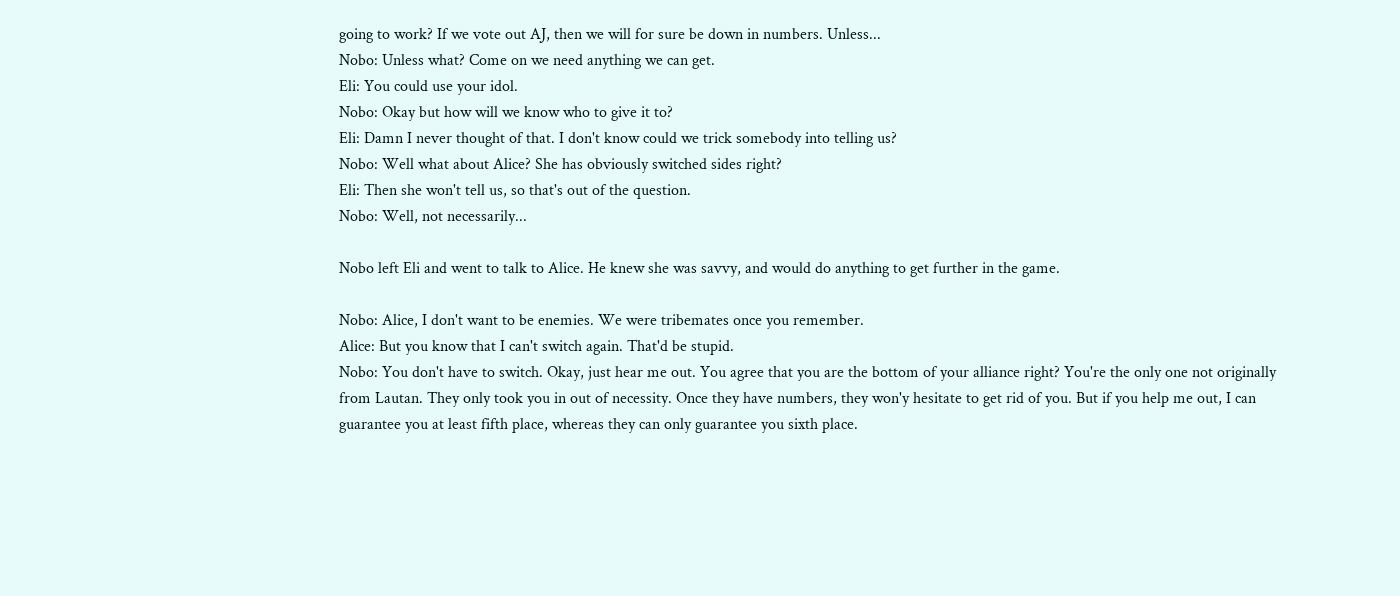going to work? If we vote out AJ, then we will for sure be down in numbers. Unless...
Nobo: Unless what? Come on we need anything we can get.
Eli: You could use your idol.
Nobo: Okay but how will we know who to give it to?
Eli: Damn I never thought of that. I don't know could we trick somebody into telling us?
Nobo: Well what about Alice? She has obviously switched sides right?
Eli: Then she won't tell us, so that's out of the question.
Nobo: Well, not necessarily...

Nobo left Eli and went to talk to Alice. He knew she was savvy, and would do anything to get further in the game.

Nobo: Alice, I don't want to be enemies. We were tribemates once you remember.
Alice: But you know that I can't switch again. That'd be stupid.
Nobo: You don't have to switch. Okay, just hear me out. You agree that you are the bottom of your alliance right? You're the only one not originally from Lautan. They only took you in out of necessity. Once they have numbers, they won'y hesitate to get rid of you. But if you help me out, I can guarantee you at least fifth place, whereas they can only guarantee you sixth place.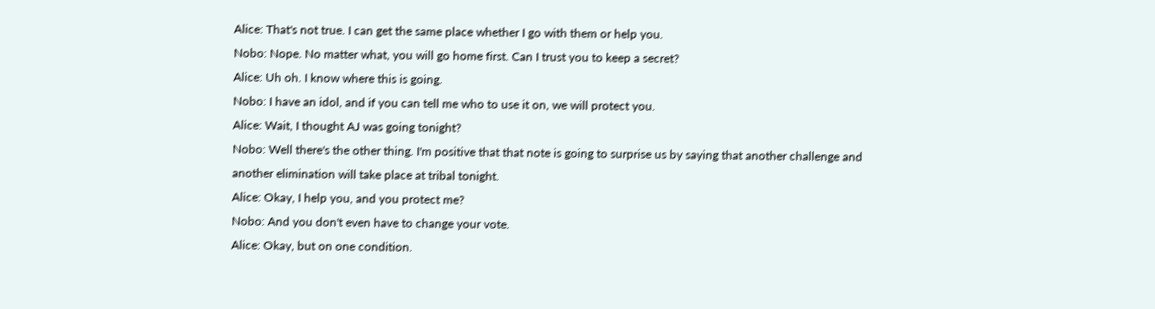Alice: That's not true. I can get the same place whether I go with them or help you.
Nobo: Nope. No matter what, you will go home first. Can I trust you to keep a secret?
Alice: Uh oh. I know where this is going.
Nobo: I have an idol, and if you can tell me who to use it on, we will protect you.
Alice: Wait, I thought AJ was going tonight?
Nobo: Well there's the other thing. I'm positive that that note is going to surprise us by saying that another challenge and another elimination will take place at tribal tonight.
Alice: Okay, I help you, and you protect me?
Nobo: And you don't even have to change your vote.
Alice: Okay, but on one condition.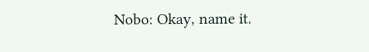Nobo: Okay, name it.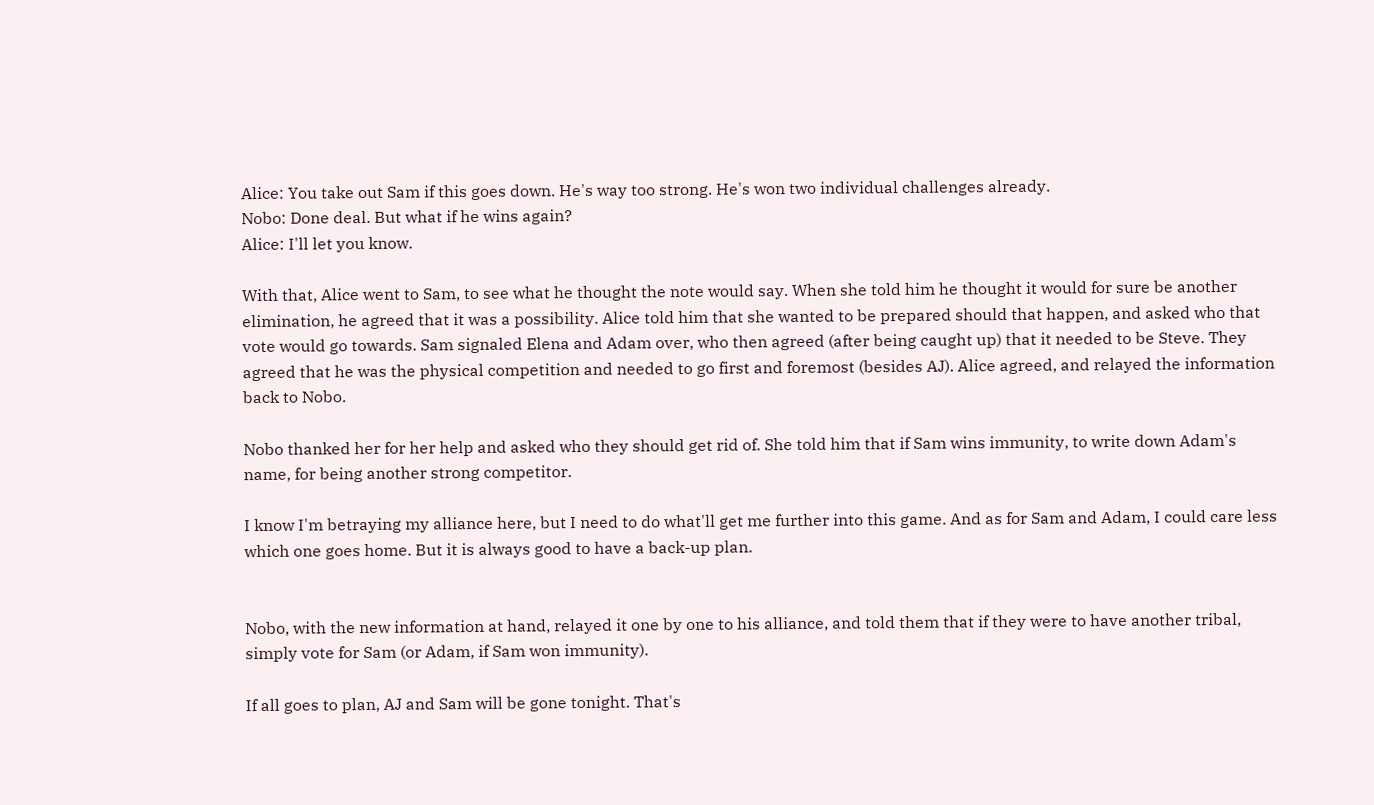Alice: You take out Sam if this goes down. He's way too strong. He's won two individual challenges already.
Nobo: Done deal. But what if he wins again?
Alice: I'll let you know.

With that, Alice went to Sam, to see what he thought the note would say. When she told him he thought it would for sure be another elimination, he agreed that it was a possibility. Alice told him that she wanted to be prepared should that happen, and asked who that vote would go towards. Sam signaled Elena and Adam over, who then agreed (after being caught up) that it needed to be Steve. They agreed that he was the physical competition and needed to go first and foremost (besides AJ). Alice agreed, and relayed the information back to Nobo.

Nobo thanked her for her help and asked who they should get rid of. She told him that if Sam wins immunity, to write down Adam's name, for being another strong competitor.

I know I'm betraying my alliance here, but I need to do what'll get me further into this game. And as for Sam and Adam, I could care less which one goes home. But it is always good to have a back-up plan.


Nobo, with the new information at hand, relayed it one by one to his alliance, and told them that if they were to have another tribal, simply vote for Sam (or Adam, if Sam won immunity).

If all goes to plan, AJ and Sam will be gone tonight. That's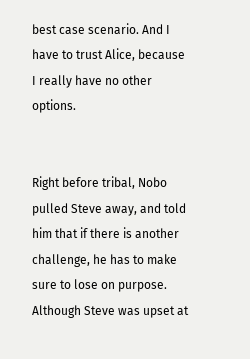best case scenario. And I have to trust Alice, because I really have no other options.


Right before tribal, Nobo pulled Steve away, and told him that if there is another challenge, he has to make sure to lose on purpose. Although Steve was upset at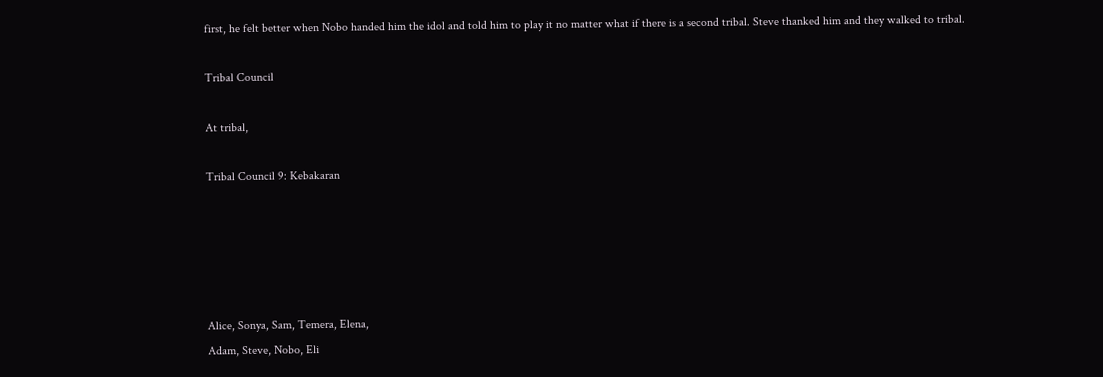first, he felt better when Nobo handed him the idol and told him to play it no matter what if there is a second tribal. Steve thanked him and they walked to tribal.

Tribal Council

At tribal,

Tribal Council 9: Kebakaran





Alice, Sonya, Sam, Temera, Elena,
Adam, Steve, Nobo, Eli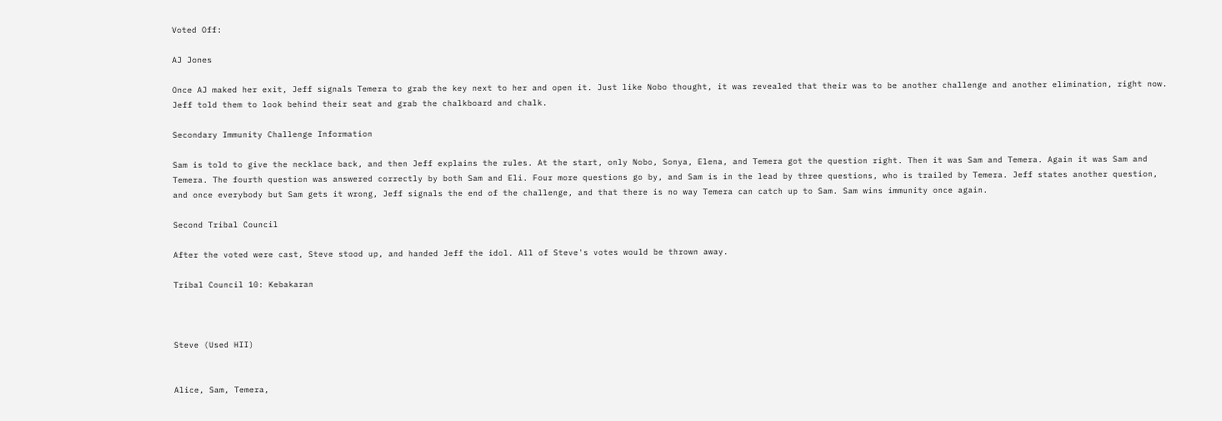Voted Off:

AJ Jones

Once AJ maked her exit, Jeff signals Temera to grab the key next to her and open it. Just like Nobo thought, it was revealed that their was to be another challenge and another elimination, right now. Jeff told them to look behind their seat and grab the chalkboard and chalk.

Secondary Immunity Challenge Information

Sam is told to give the necklace back, and then Jeff explains the rules. At the start, only Nobo, Sonya, Elena, and Temera got the question right. Then it was Sam and Temera. Again it was Sam and Temera. The fourth question was answered correctly by both Sam and Eli. Four more questions go by, and Sam is in the lead by three questions, who is trailed by Temera. Jeff states another question, and once everybody but Sam gets it wrong, Jeff signals the end of the challenge, and that there is no way Temera can catch up to Sam. Sam wins immunity once again.

Second Tribal Council

After the voted were cast, Steve stood up, and handed Jeff the idol. All of Steve's votes would be thrown away.

Tribal Council 10: Kebakaran



Steve (Used HII)


Alice, Sam, Temera,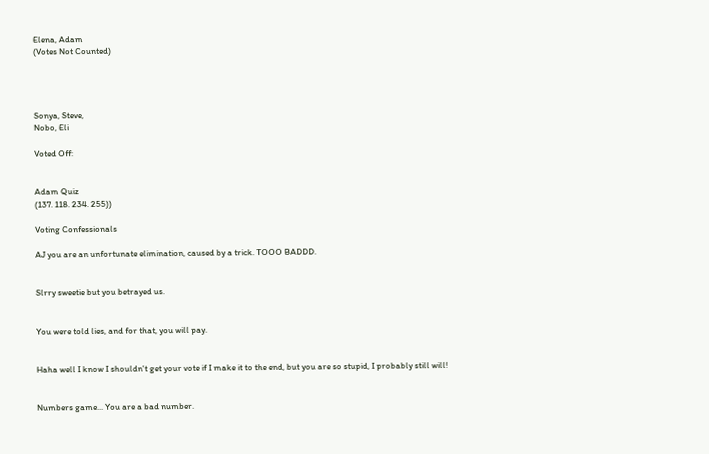Elena, Adam
(Votes Not Counted)




Sonya, Steve,
Nobo, Eli

Voted Off:


Adam Quiz
(137. 118. 234. 255))

Voting Confessionals

AJ you are an unfortunate elimination, caused by a trick. TOOO BADDD.


Slrry sweetie but you betrayed us.


You were told lies, and for that, you will pay.


Haha well I know I shouldn't get your vote if I make it to the end, but you are so stupid, I probably still will!


Numbers game... You are a bad number.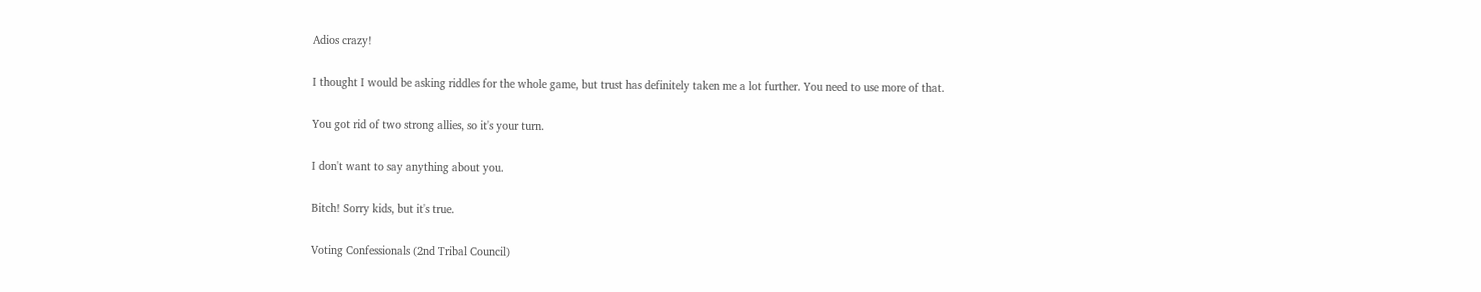Adios crazy!


I thought I would be asking riddles for the whole game, but trust has definitely taken me a lot further. You need to use more of that.


You got rid of two strong allies, so it's your turn.


I don't want to say anything about you.


Bitch! Sorry kids, but it's true.


Voting Confessionals (2nd Tribal Council)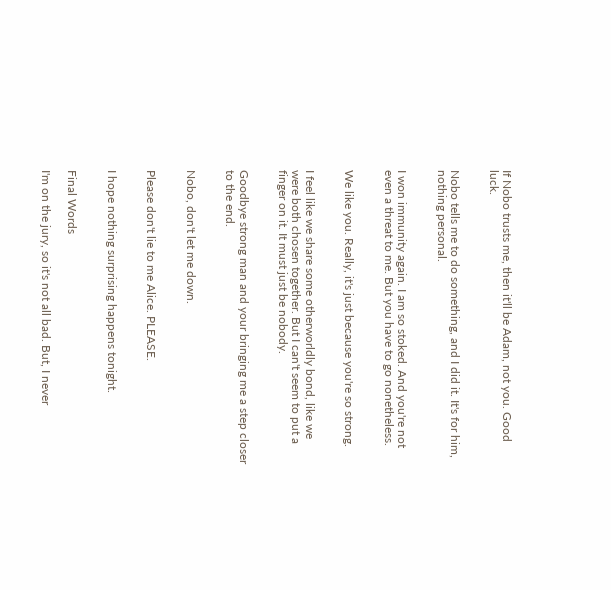If Nobo trusts me, then it'll be Adam, not you. Good luck.


Nobo tells me to do something, and I did it. It's for him, nothing personal.


I won immunity again. I am so stoked. And you're not even a threat to me. But you have to go nonetheless.


We like you. Really, it's just because you're so strong.


I feel like we share some otherworldly bond, like we were both chosen together. But I can't seem to put a finger on it. It must just be nobody.


Goodbye strong man and your bringing me a step closer to the end.


Nobo, don't let me down.


Please don't lie to me Alice. PLEASE.


I hope nothing surprising happens tonight.


Final Words

I'm on the jury, so it's not all bad. But, I never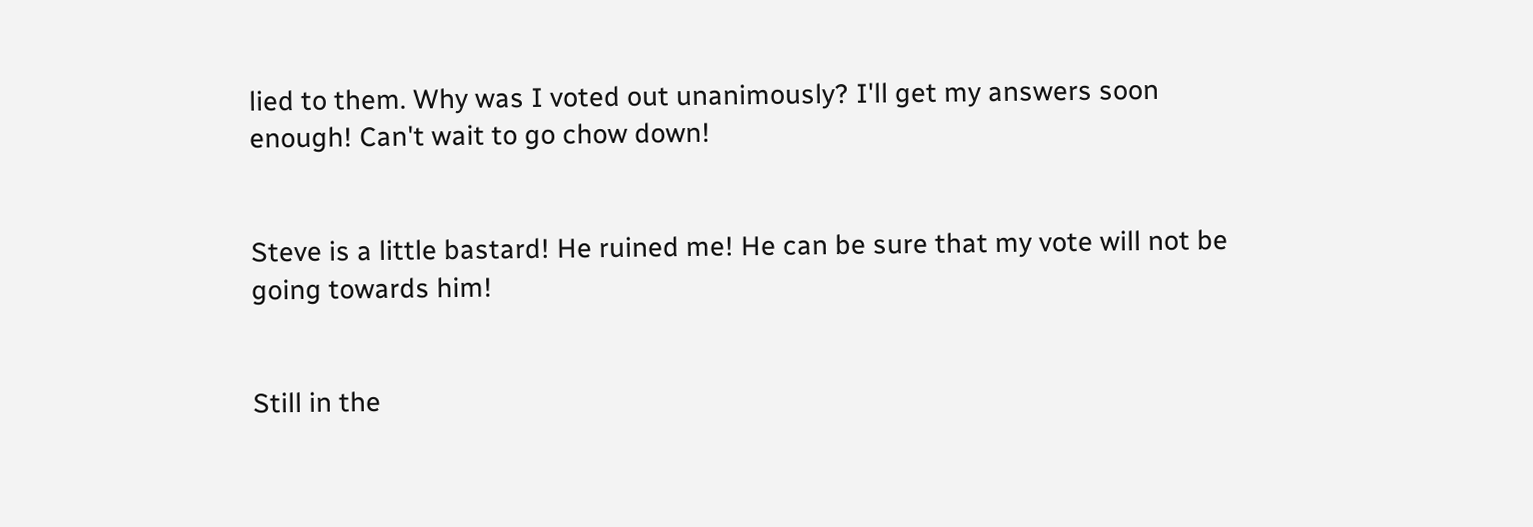lied to them. Why was I voted out unanimously? I'll get my answers soon enough! Can't wait to go chow down!


Steve is a little bastard! He ruined me! He can be sure that my vote will not be going towards him!


Still in the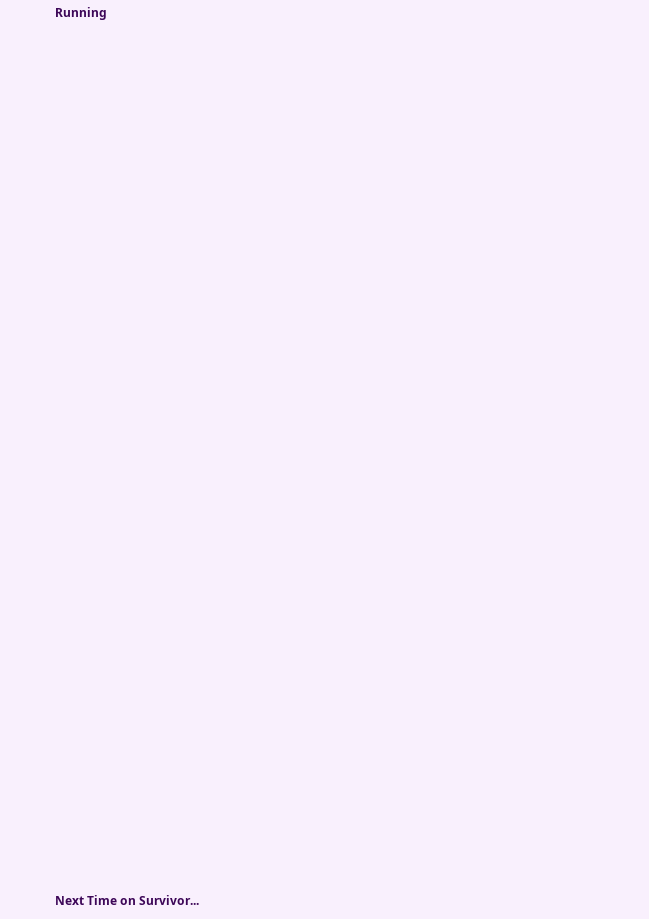Running







































Next Time on Survivor...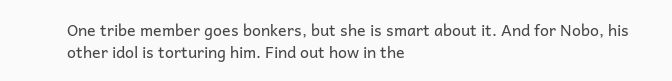One tribe member goes bonkers, but she is smart about it. And for Nobo, his other idol is torturing him. Find out how in the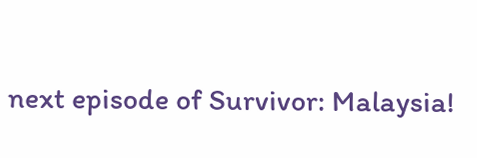next episode of Survivor: Malaysia!